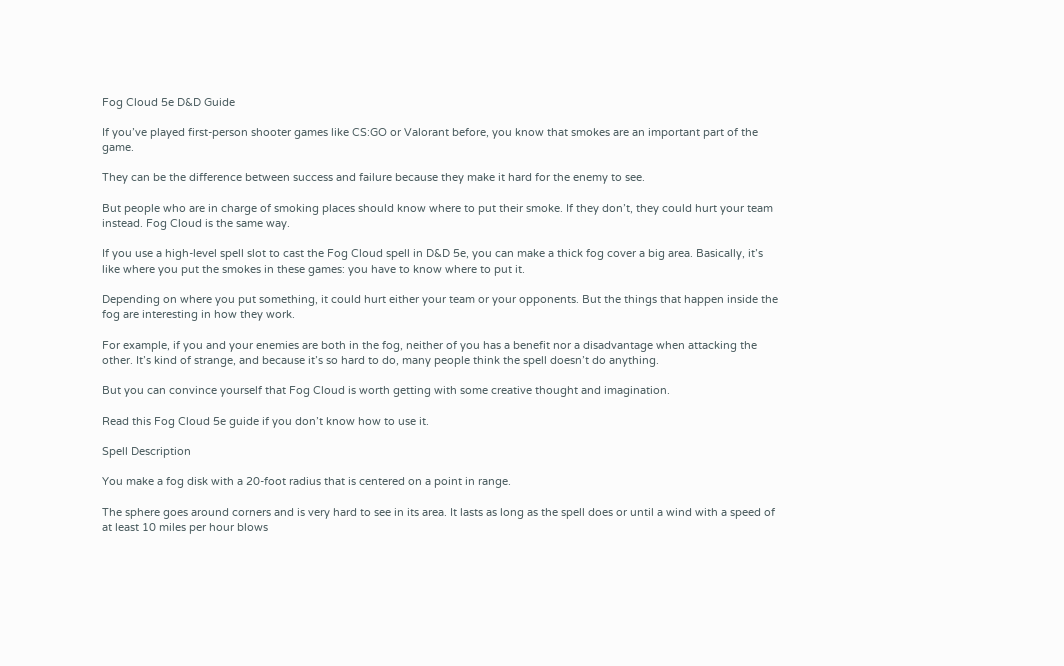Fog Cloud 5e D&D Guide

If you’ve played first-person shooter games like CS:GO or Valorant before, you know that smokes are an important part of the game.

They can be the difference between success and failure because they make it hard for the enemy to see.

But people who are in charge of smoking places should know where to put their smoke. If they don’t, they could hurt your team instead. Fog Cloud is the same way.

If you use a high-level spell slot to cast the Fog Cloud spell in D&D 5e, you can make a thick fog cover a big area. Basically, it’s like where you put the smokes in these games: you have to know where to put it.

Depending on where you put something, it could hurt either your team or your opponents. But the things that happen inside the fog are interesting in how they work.

For example, if you and your enemies are both in the fog, neither of you has a benefit nor a disadvantage when attacking the other. It’s kind of strange, and because it’s so hard to do, many people think the spell doesn’t do anything.

But you can convince yourself that Fog Cloud is worth getting with some creative thought and imagination.

Read this Fog Cloud 5e guide if you don’t know how to use it.

Spell Description

You make a fog disk with a 20-foot radius that is centered on a point in range.

The sphere goes around corners and is very hard to see in its area. It lasts as long as the spell does or until a wind with a speed of at least 10 miles per hour blows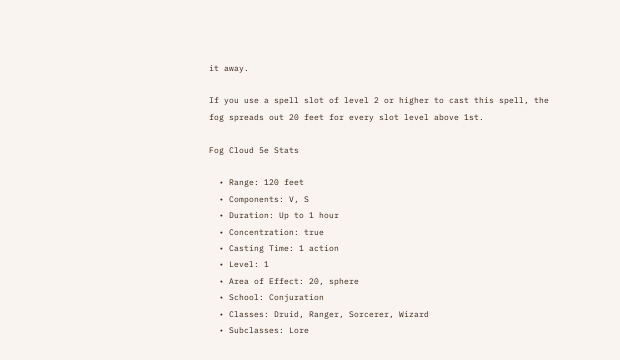it away.

If you use a spell slot of level 2 or higher to cast this spell, the fog spreads out 20 feet for every slot level above 1st.

Fog Cloud 5e Stats

  • Range: 120 feet
  • Components: V, S
  • Duration: Up to 1 hour
  • Concentration: true
  • Casting Time: 1 action
  • Level: 1
  • Area of Effect: 20, sphere
  • School: Conjuration
  • Classes: Druid, Ranger, Sorcerer, Wizard
  • Subclasses: Lore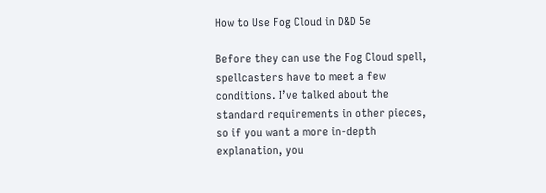How to Use Fog Cloud in D&D 5e

Before they can use the Fog Cloud spell, spellcasters have to meet a few conditions. I’ve talked about the standard requirements in other pieces, so if you want a more in-depth explanation, you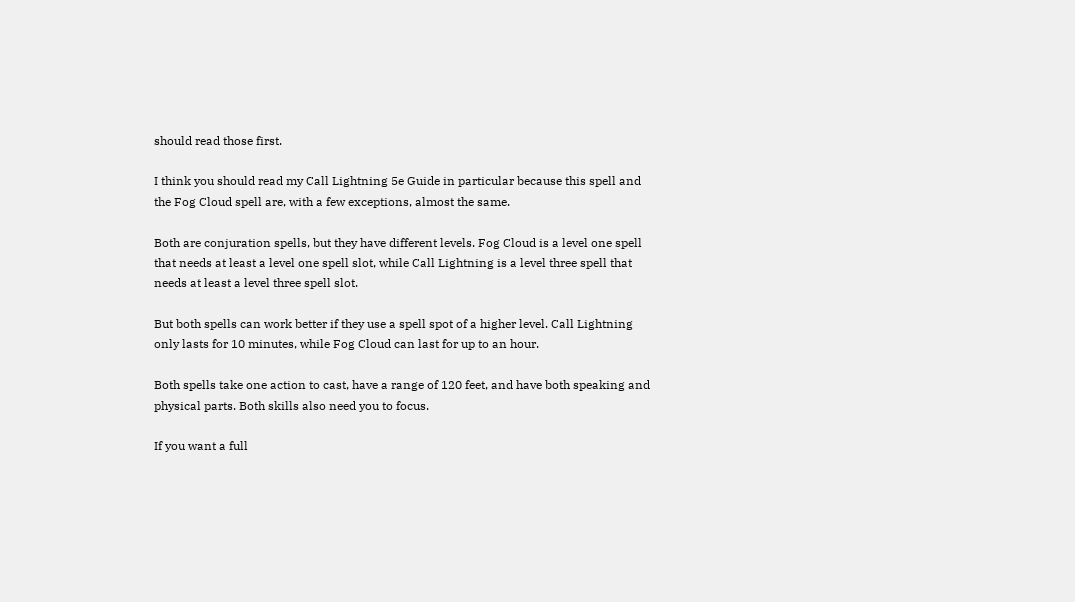should read those first.

I think you should read my Call Lightning 5e Guide in particular because this spell and the Fog Cloud spell are, with a few exceptions, almost the same.

Both are conjuration spells, but they have different levels. Fog Cloud is a level one spell that needs at least a level one spell slot, while Call Lightning is a level three spell that needs at least a level three spell slot.

But both spells can work better if they use a spell spot of a higher level. Call Lightning only lasts for 10 minutes, while Fog Cloud can last for up to an hour.

Both spells take one action to cast, have a range of 120 feet, and have both speaking and physical parts. Both skills also need you to focus.

If you want a full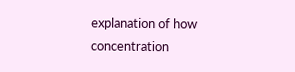explanation of how concentration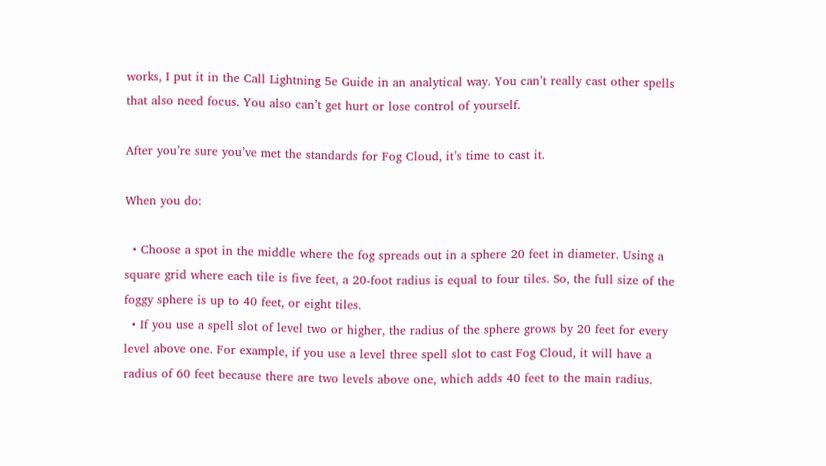works, I put it in the Call Lightning 5e Guide in an analytical way. You can’t really cast other spells that also need focus. You also can’t get hurt or lose control of yourself.

After you’re sure you’ve met the standards for Fog Cloud, it’s time to cast it.

When you do:

  • Choose a spot in the middle where the fog spreads out in a sphere 20 feet in diameter. Using a square grid where each tile is five feet, a 20-foot radius is equal to four tiles. So, the full size of the foggy sphere is up to 40 feet, or eight tiles.
  • If you use a spell slot of level two or higher, the radius of the sphere grows by 20 feet for every level above one. For example, if you use a level three spell slot to cast Fog Cloud, it will have a radius of 60 feet because there are two levels above one, which adds 40 feet to the main radius.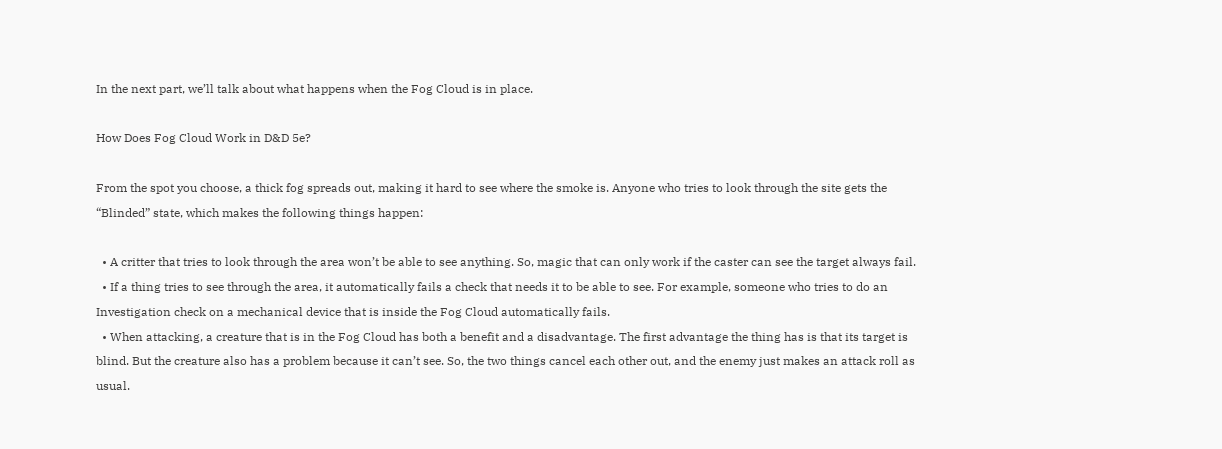In the next part, we’ll talk about what happens when the Fog Cloud is in place.

How Does Fog Cloud Work in D&D 5e?

From the spot you choose, a thick fog spreads out, making it hard to see where the smoke is. Anyone who tries to look through the site gets the “Blinded” state, which makes the following things happen:

  • A critter that tries to look through the area won’t be able to see anything. So, magic that can only work if the caster can see the target always fail.
  • If a thing tries to see through the area, it automatically fails a check that needs it to be able to see. For example, someone who tries to do an Investigation check on a mechanical device that is inside the Fog Cloud automatically fails.
  • When attacking, a creature that is in the Fog Cloud has both a benefit and a disadvantage. The first advantage the thing has is that its target is blind. But the creature also has a problem because it can’t see. So, the two things cancel each other out, and the enemy just makes an attack roll as usual.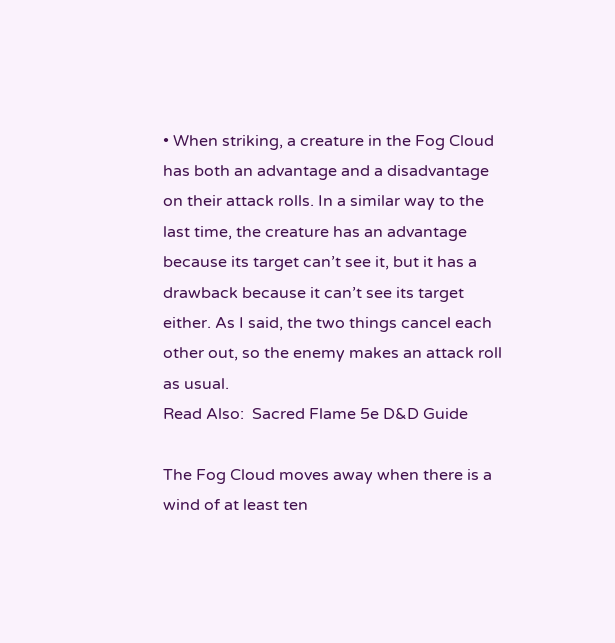• When striking, a creature in the Fog Cloud has both an advantage and a disadvantage on their attack rolls. In a similar way to the last time, the creature has an advantage because its target can’t see it, but it has a drawback because it can’t see its target either. As I said, the two things cancel each other out, so the enemy makes an attack roll as usual.
Read Also:  Sacred Flame 5e D&D Guide

The Fog Cloud moves away when there is a wind of at least ten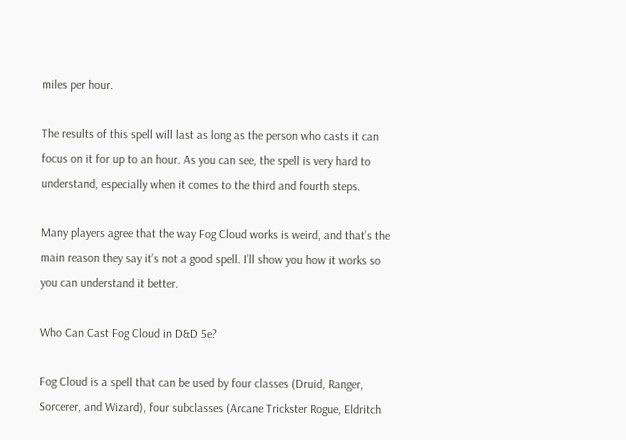miles per hour.

The results of this spell will last as long as the person who casts it can focus on it for up to an hour. As you can see, the spell is very hard to understand, especially when it comes to the third and fourth steps.

Many players agree that the way Fog Cloud works is weird, and that’s the main reason they say it’s not a good spell. I’ll show you how it works so you can understand it better.

Who Can Cast Fog Cloud in D&D 5e?

Fog Cloud is a spell that can be used by four classes (Druid, Ranger, Sorcerer, and Wizard), four subclasses (Arcane Trickster Rogue, Eldritch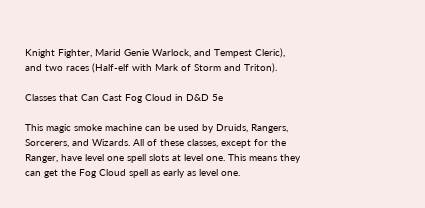Knight Fighter, Marid Genie Warlock, and Tempest Cleric), and two races (Half-elf with Mark of Storm and Triton).

Classes that Can Cast Fog Cloud in D&D 5e

This magic smoke machine can be used by Druids, Rangers, Sorcerers, and Wizards. All of these classes, except for the Ranger, have level one spell slots at level one. This means they can get the Fog Cloud spell as early as level one.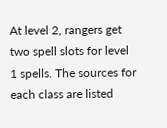At level 2, rangers get two spell slots for level 1 spells. The sources for each class are listed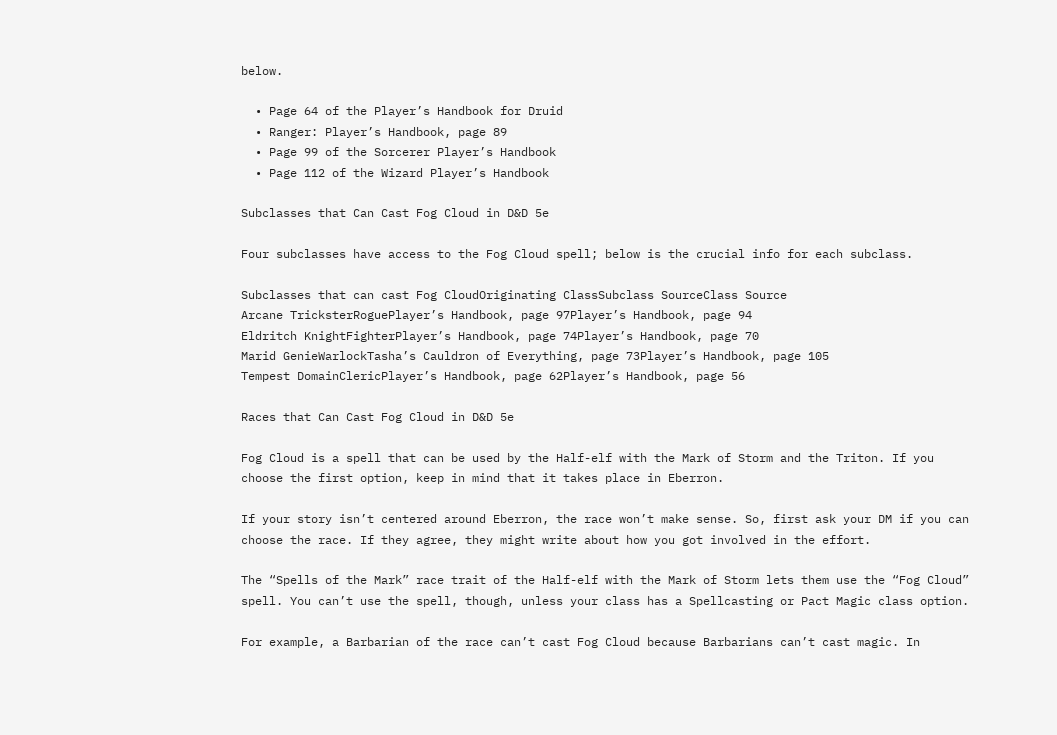below.

  • Page 64 of the Player’s Handbook for Druid
  • Ranger: Player’s Handbook, page 89
  • Page 99 of the Sorcerer Player’s Handbook
  • Page 112 of the Wizard Player’s Handbook

Subclasses that Can Cast Fog Cloud in D&D 5e

Four subclasses have access to the Fog Cloud spell; below is the crucial info for each subclass.

Subclasses that can cast Fog CloudOriginating ClassSubclass SourceClass Source
Arcane TricksterRoguePlayer’s Handbook, page 97Player’s Handbook, page 94
Eldritch KnightFighterPlayer’s Handbook, page 74Player’s Handbook, page 70
Marid GenieWarlockTasha’s Cauldron of Everything, page 73Player’s Handbook, page 105
Tempest DomainClericPlayer’s Handbook, page 62Player’s Handbook, page 56

Races that Can Cast Fog Cloud in D&D 5e

Fog Cloud is a spell that can be used by the Half-elf with the Mark of Storm and the Triton. If you choose the first option, keep in mind that it takes place in Eberron.

If your story isn’t centered around Eberron, the race won’t make sense. So, first ask your DM if you can choose the race. If they agree, they might write about how you got involved in the effort.

The “Spells of the Mark” race trait of the Half-elf with the Mark of Storm lets them use the “Fog Cloud” spell. You can’t use the spell, though, unless your class has a Spellcasting or Pact Magic class option.

For example, a Barbarian of the race can’t cast Fog Cloud because Barbarians can’t cast magic. In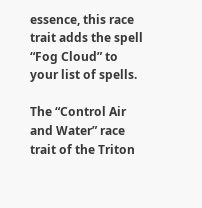essence, this race trait adds the spell “Fog Cloud” to your list of spells.

The “Control Air and Water” race trait of the Triton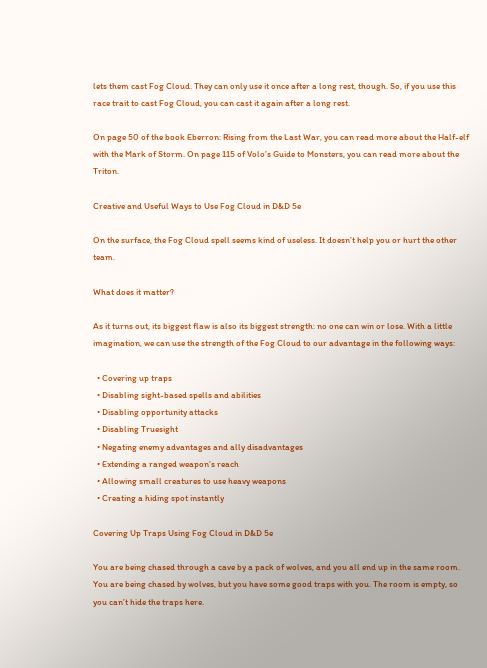lets them cast Fog Cloud. They can only use it once after a long rest, though. So, if you use this race trait to cast Fog Cloud, you can cast it again after a long rest.

On page 50 of the book Eberron: Rising from the Last War, you can read more about the Half-elf with the Mark of Storm. On page 115 of Volo’s Guide to Monsters, you can read more about the Triton.

Creative and Useful Ways to Use Fog Cloud in D&D 5e

On the surface, the Fog Cloud spell seems kind of useless. It doesn’t help you or hurt the other team.

What does it matter?

As it turns out, its biggest flaw is also its biggest strength: no one can win or lose. With a little imagination, we can use the strength of the Fog Cloud to our advantage in the following ways:

  • Covering up traps
  • Disabling sight-based spells and abilities
  • Disabling opportunity attacks
  • Disabling Truesight
  • Negating enemy advantages and ally disadvantages
  • Extending a ranged weapon’s reach
  • Allowing small creatures to use heavy weapons
  • Creating a hiding spot instantly

Covering Up Traps Using Fog Cloud in D&D 5e

You are being chased through a cave by a pack of wolves, and you all end up in the same room. You are being chased by wolves, but you have some good traps with you. The room is empty, so you can’t hide the traps here.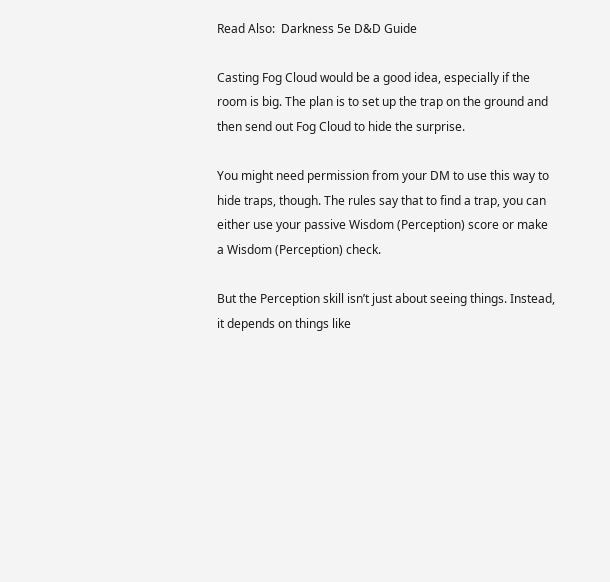Read Also:  Darkness 5e D&D Guide

Casting Fog Cloud would be a good idea, especially if the room is big. The plan is to set up the trap on the ground and then send out Fog Cloud to hide the surprise.

You might need permission from your DM to use this way to hide traps, though. The rules say that to find a trap, you can either use your passive Wisdom (Perception) score or make a Wisdom (Perception) check.

But the Perception skill isn’t just about seeing things. Instead, it depends on things like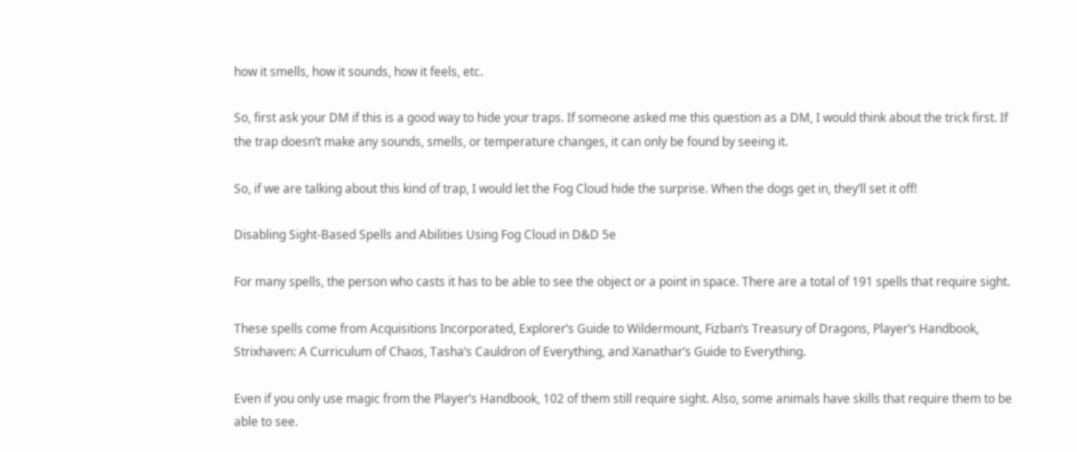how it smells, how it sounds, how it feels, etc.

So, first ask your DM if this is a good way to hide your traps. If someone asked me this question as a DM, I would think about the trick first. If the trap doesn’t make any sounds, smells, or temperature changes, it can only be found by seeing it.

So, if we are talking about this kind of trap, I would let the Fog Cloud hide the surprise. When the dogs get in, they’ll set it off!

Disabling Sight-Based Spells and Abilities Using Fog Cloud in D&D 5e

For many spells, the person who casts it has to be able to see the object or a point in space. There are a total of 191 spells that require sight.

These spells come from Acquisitions Incorporated, Explorer’s Guide to Wildermount, Fizban’s Treasury of Dragons, Player’s Handbook, Strixhaven: A Curriculum of Chaos, Tasha’s Cauldron of Everything, and Xanathar’s Guide to Everything.

Even if you only use magic from the Player’s Handbook, 102 of them still require sight. Also, some animals have skills that require them to be able to see.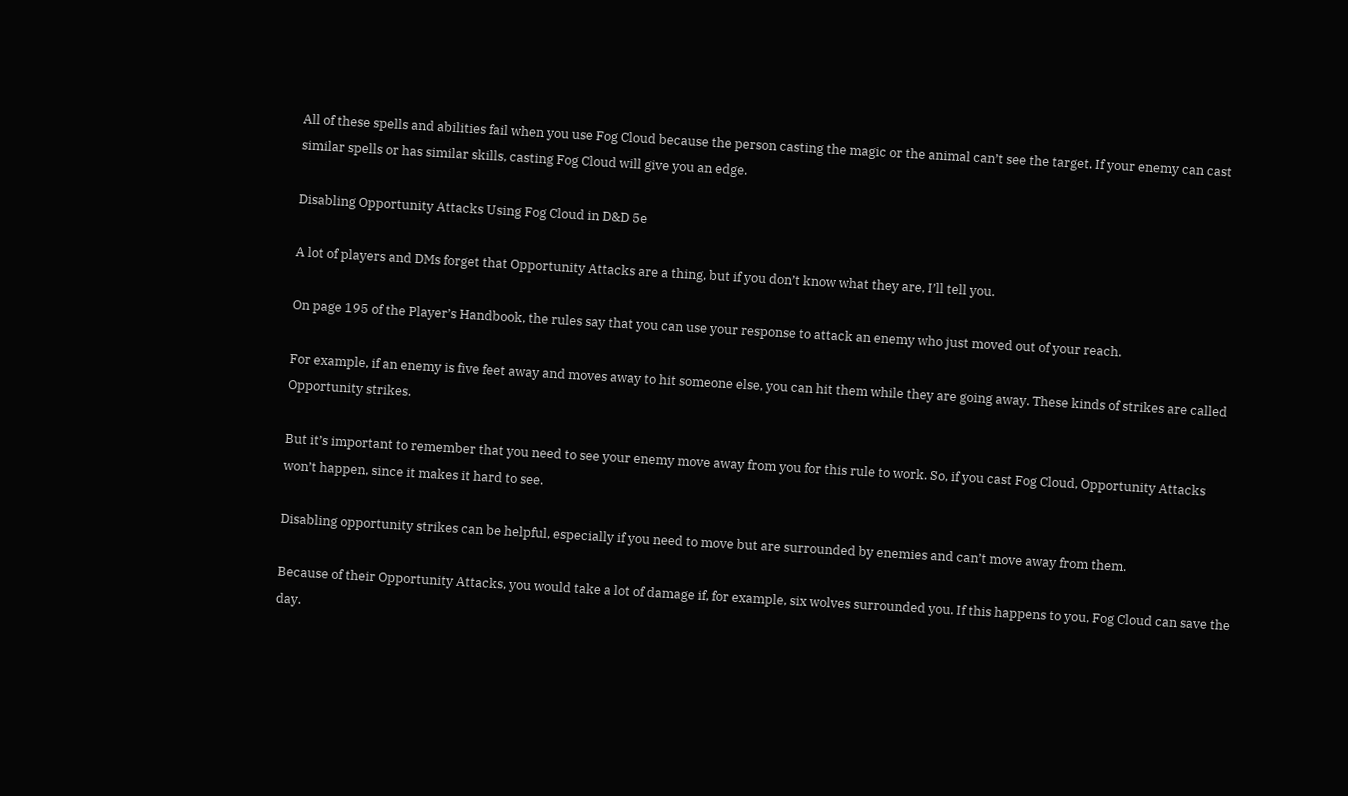All of these spells and abilities fail when you use Fog Cloud because the person casting the magic or the animal can’t see the target. If your enemy can cast similar spells or has similar skills, casting Fog Cloud will give you an edge.

Disabling Opportunity Attacks Using Fog Cloud in D&D 5e

A lot of players and DMs forget that Opportunity Attacks are a thing, but if you don’t know what they are, I’ll tell you.

On page 195 of the Player’s Handbook, the rules say that you can use your response to attack an enemy who just moved out of your reach.

For example, if an enemy is five feet away and moves away to hit someone else, you can hit them while they are going away. These kinds of strikes are called Opportunity strikes.

But it’s important to remember that you need to see your enemy move away from you for this rule to work. So, if you cast Fog Cloud, Opportunity Attacks won’t happen, since it makes it hard to see.

Disabling opportunity strikes can be helpful, especially if you need to move but are surrounded by enemies and can’t move away from them.

Because of their Opportunity Attacks, you would take a lot of damage if, for example, six wolves surrounded you. If this happens to you, Fog Cloud can save the day.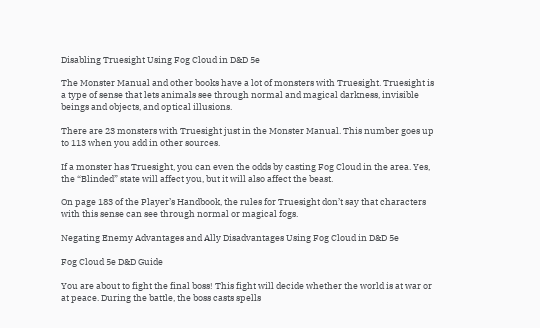Disabling Truesight Using Fog Cloud in D&D 5e

The Monster Manual and other books have a lot of monsters with Truesight. Truesight is a type of sense that lets animals see through normal and magical darkness, invisible beings and objects, and optical illusions.

There are 23 monsters with Truesight just in the Monster Manual. This number goes up to 113 when you add in other sources.

If a monster has Truesight, you can even the odds by casting Fog Cloud in the area. Yes, the “Blinded” state will affect you, but it will also affect the beast.

On page 183 of the Player’s Handbook, the rules for Truesight don’t say that characters with this sense can see through normal or magical fogs.

Negating Enemy Advantages and Ally Disadvantages Using Fog Cloud in D&D 5e

Fog Cloud 5e D&D Guide

You are about to fight the final boss! This fight will decide whether the world is at war or at peace. During the battle, the boss casts spells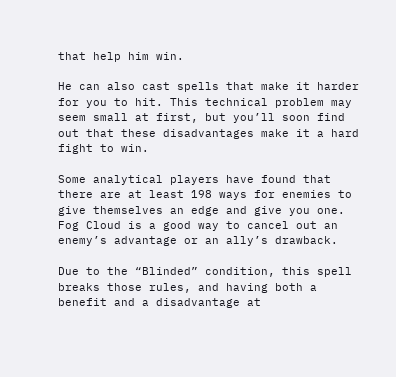that help him win.

He can also cast spells that make it harder for you to hit. This technical problem may seem small at first, but you’ll soon find out that these disadvantages make it a hard fight to win.

Some analytical players have found that there are at least 198 ways for enemies to give themselves an edge and give you one. Fog Cloud is a good way to cancel out an enemy’s advantage or an ally’s drawback.

Due to the “Blinded” condition, this spell breaks those rules, and having both a benefit and a disadvantage at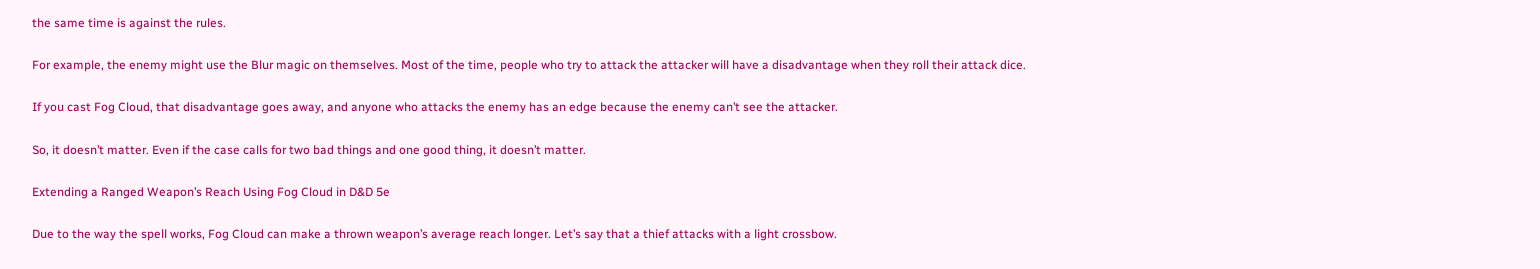the same time is against the rules.

For example, the enemy might use the Blur magic on themselves. Most of the time, people who try to attack the attacker will have a disadvantage when they roll their attack dice.

If you cast Fog Cloud, that disadvantage goes away, and anyone who attacks the enemy has an edge because the enemy can’t see the attacker.

So, it doesn’t matter. Even if the case calls for two bad things and one good thing, it doesn’t matter.

Extending a Ranged Weapon’s Reach Using Fog Cloud in D&D 5e

Due to the way the spell works, Fog Cloud can make a thrown weapon’s average reach longer. Let’s say that a thief attacks with a light crossbow.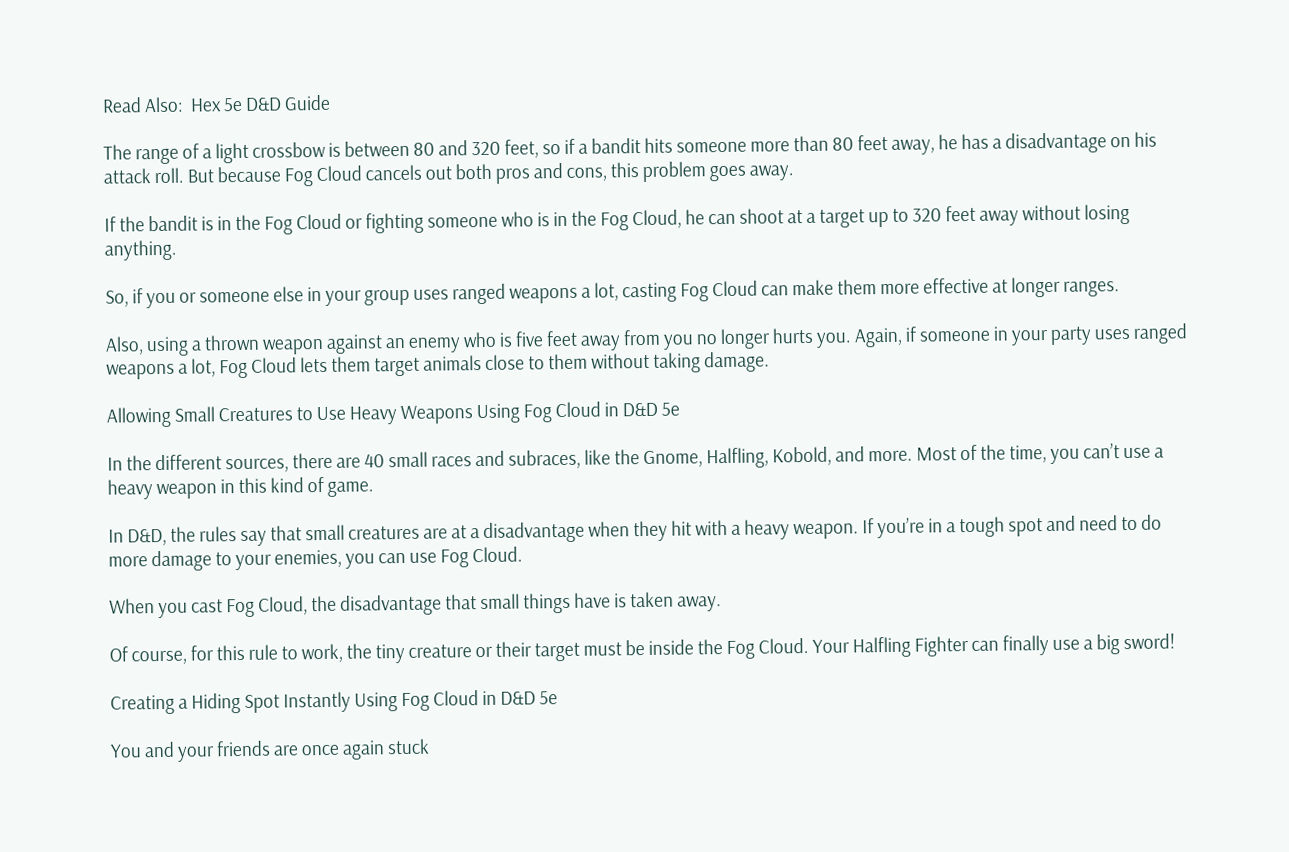Read Also:  Hex 5e D&D Guide

The range of a light crossbow is between 80 and 320 feet, so if a bandit hits someone more than 80 feet away, he has a disadvantage on his attack roll. But because Fog Cloud cancels out both pros and cons, this problem goes away.

If the bandit is in the Fog Cloud or fighting someone who is in the Fog Cloud, he can shoot at a target up to 320 feet away without losing anything.

So, if you or someone else in your group uses ranged weapons a lot, casting Fog Cloud can make them more effective at longer ranges.

Also, using a thrown weapon against an enemy who is five feet away from you no longer hurts you. Again, if someone in your party uses ranged weapons a lot, Fog Cloud lets them target animals close to them without taking damage.

Allowing Small Creatures to Use Heavy Weapons Using Fog Cloud in D&D 5e

In the different sources, there are 40 small races and subraces, like the Gnome, Halfling, Kobold, and more. Most of the time, you can’t use a heavy weapon in this kind of game.

In D&D, the rules say that small creatures are at a disadvantage when they hit with a heavy weapon. If you’re in a tough spot and need to do more damage to your enemies, you can use Fog Cloud.

When you cast Fog Cloud, the disadvantage that small things have is taken away.

Of course, for this rule to work, the tiny creature or their target must be inside the Fog Cloud. Your Halfling Fighter can finally use a big sword!

Creating a Hiding Spot Instantly Using Fog Cloud in D&D 5e

You and your friends are once again stuck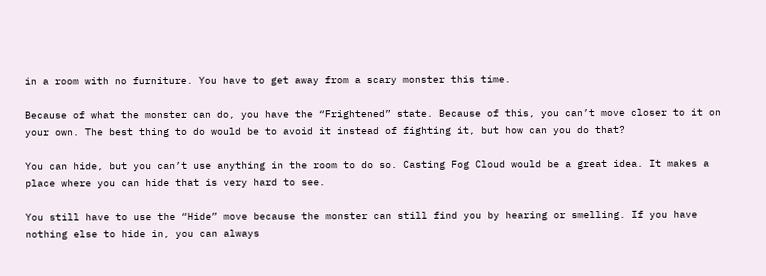in a room with no furniture. You have to get away from a scary monster this time.

Because of what the monster can do, you have the “Frightened” state. Because of this, you can’t move closer to it on your own. The best thing to do would be to avoid it instead of fighting it, but how can you do that?

You can hide, but you can’t use anything in the room to do so. Casting Fog Cloud would be a great idea. It makes a place where you can hide that is very hard to see.

You still have to use the “Hide” move because the monster can still find you by hearing or smelling. If you have nothing else to hide in, you can always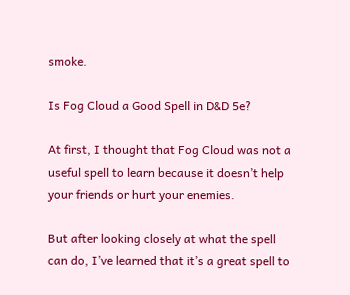smoke.

Is Fog Cloud a Good Spell in D&D 5e?

At first, I thought that Fog Cloud was not a useful spell to learn because it doesn’t help your friends or hurt your enemies.

But after looking closely at what the spell can do, I’ve learned that it’s a great spell to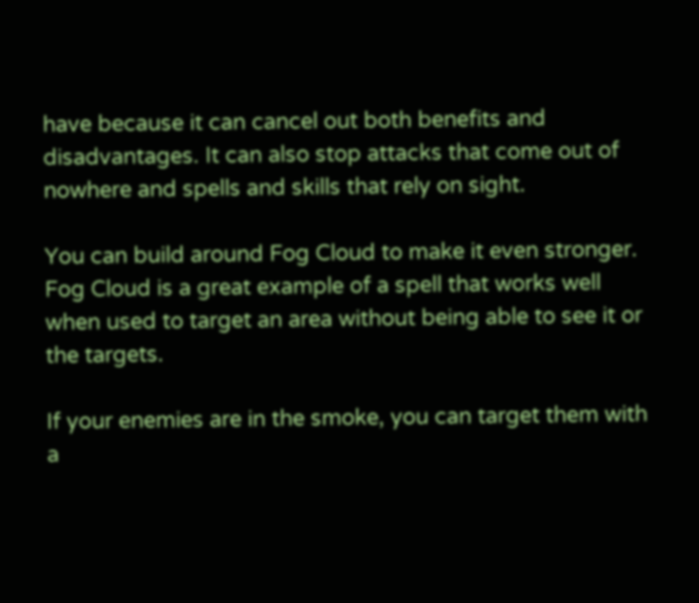have because it can cancel out both benefits and disadvantages. It can also stop attacks that come out of nowhere and spells and skills that rely on sight.

You can build around Fog Cloud to make it even stronger. Fog Cloud is a great example of a spell that works well when used to target an area without being able to see it or the targets.

If your enemies are in the smoke, you can target them with a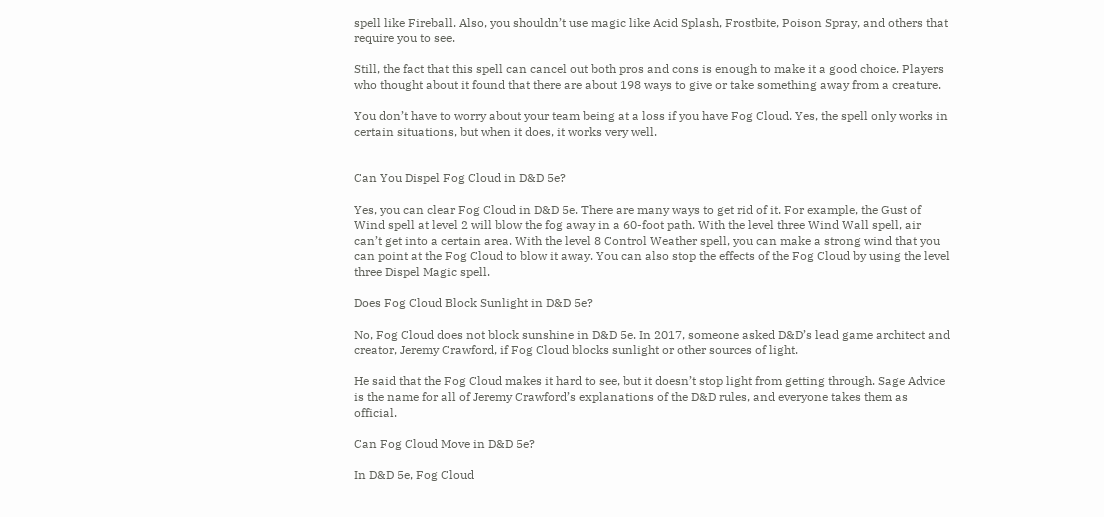spell like Fireball. Also, you shouldn’t use magic like Acid Splash, Frostbite, Poison Spray, and others that require you to see.

Still, the fact that this spell can cancel out both pros and cons is enough to make it a good choice. Players who thought about it found that there are about 198 ways to give or take something away from a creature.

You don’t have to worry about your team being at a loss if you have Fog Cloud. Yes, the spell only works in certain situations, but when it does, it works very well.


Can You Dispel Fog Cloud in D&D 5e?

Yes, you can clear Fog Cloud in D&D 5e. There are many ways to get rid of it. For example, the Gust of Wind spell at level 2 will blow the fog away in a 60-foot path. With the level three Wind Wall spell, air can’t get into a certain area. With the level 8 Control Weather spell, you can make a strong wind that you can point at the Fog Cloud to blow it away. You can also stop the effects of the Fog Cloud by using the level three Dispel Magic spell.

Does Fog Cloud Block Sunlight in D&D 5e?

No, Fog Cloud does not block sunshine in D&D 5e. In 2017, someone asked D&D’s lead game architect and creator, Jeremy Crawford, if Fog Cloud blocks sunlight or other sources of light.

He said that the Fog Cloud makes it hard to see, but it doesn’t stop light from getting through. Sage Advice is the name for all of Jeremy Crawford’s explanations of the D&D rules, and everyone takes them as official.

Can Fog Cloud Move in D&D 5e?

In D&D 5e, Fog Cloud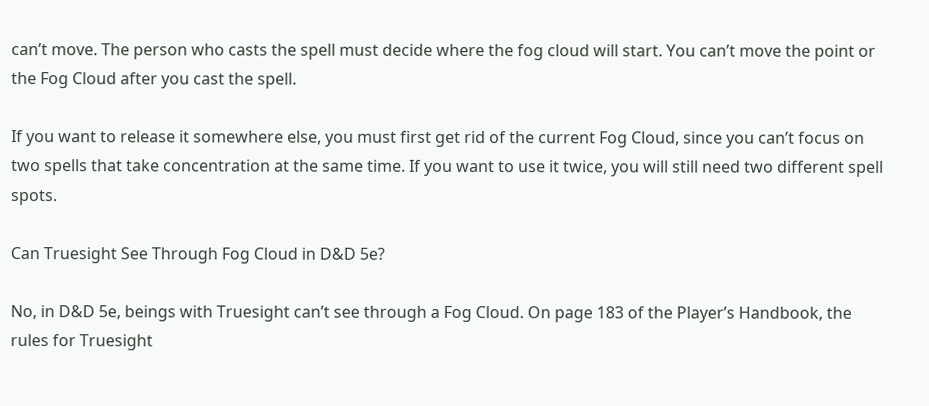can’t move. The person who casts the spell must decide where the fog cloud will start. You can’t move the point or the Fog Cloud after you cast the spell.

If you want to release it somewhere else, you must first get rid of the current Fog Cloud, since you can’t focus on two spells that take concentration at the same time. If you want to use it twice, you will still need two different spell spots.

Can Truesight See Through Fog Cloud in D&D 5e?

No, in D&D 5e, beings with Truesight can’t see through a Fog Cloud. On page 183 of the Player’s Handbook, the rules for Truesight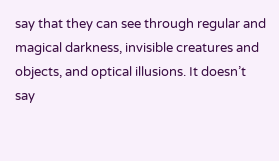say that they can see through regular and magical darkness, invisible creatures and objects, and optical illusions. It doesn’t say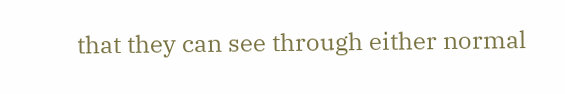that they can see through either normal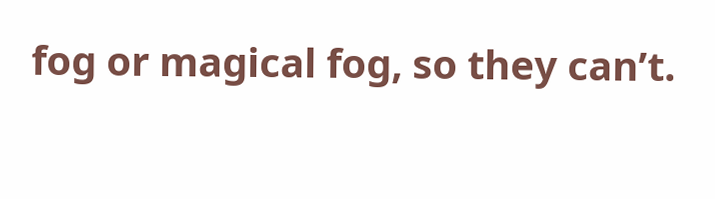fog or magical fog, so they can’t.